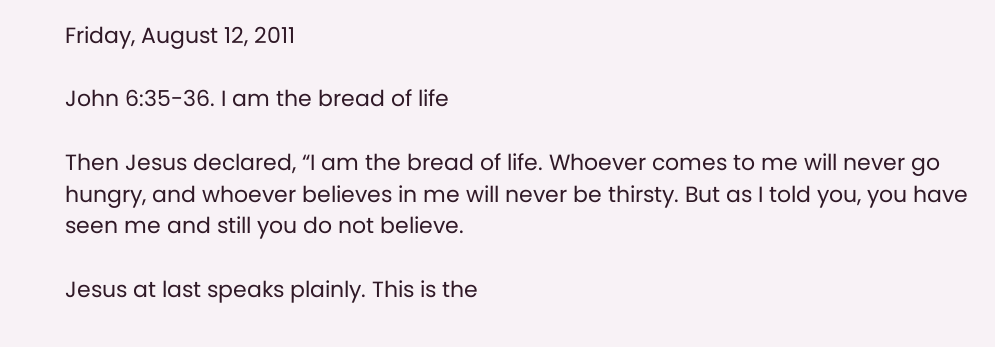Friday, August 12, 2011

John 6:35-36. I am the bread of life

Then Jesus declared, “I am the bread of life. Whoever comes to me will never go hungry, and whoever believes in me will never be thirsty. But as I told you, you have seen me and still you do not believe.

Jesus at last speaks plainly. This is the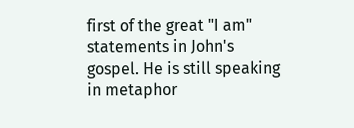first of the great "I am" statements in John's gospel. He is still speaking in metaphor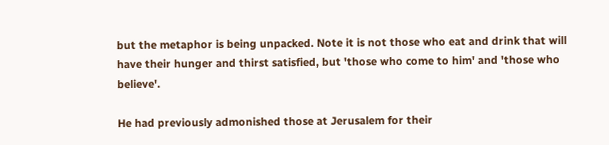but the metaphor is being unpacked. Note it is not those who eat and drink that will have their hunger and thirst satisfied, but 'those who come to him' and 'those who believe'.

He had previously admonished those at Jerusalem for their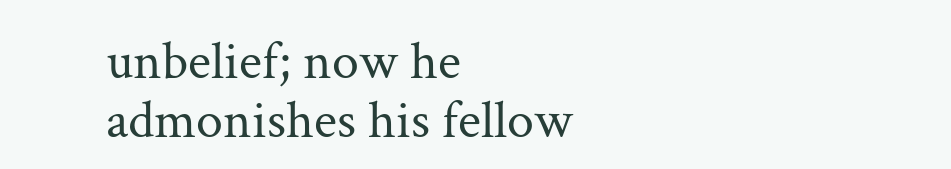unbelief; now he admonishes his fellow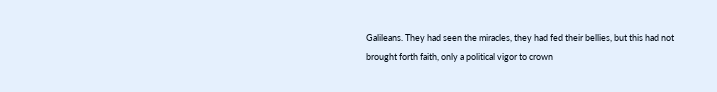Galileans. They had seen the miracles, they had fed their bellies, but this had not brought forth faith, only a political vigor to crown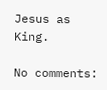Jesus as King.

No comments: